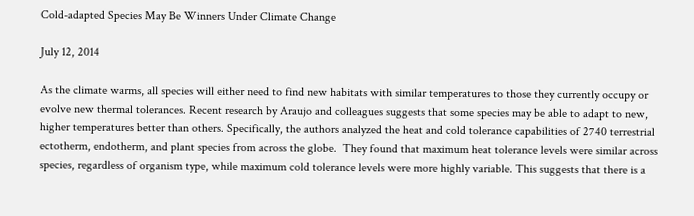Cold-adapted Species May Be Winners Under Climate Change

July 12, 2014

As the climate warms, all species will either need to find new habitats with similar temperatures to those they currently occupy or evolve new thermal tolerances. Recent research by Araujo and colleagues suggests that some species may be able to adapt to new, higher temperatures better than others. Specifically, the authors analyzed the heat and cold tolerance capabilities of 2740 terrestrial ectotherm, endotherm, and plant species from across the globe.  They found that maximum heat tolerance levels were similar across species, regardless of organism type, while maximum cold tolerance levels were more highly variable. This suggests that there is a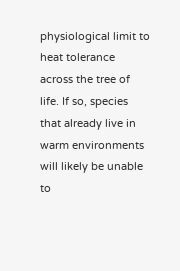physiological limit to heat tolerance across the tree of life. If so, species that already live in warm environments will likely be unable to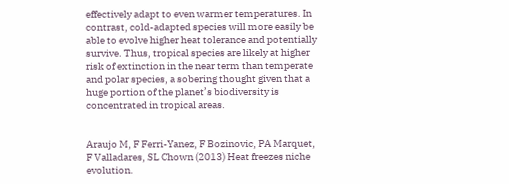effectively adapt to even warmer temperatures. In contrast, cold-adapted species will more easily be able to evolve higher heat tolerance and potentially survive. Thus, tropical species are likely at higher risk of extinction in the near term than temperate and polar species, a sobering thought given that a huge portion of the planet’s biodiversity is concentrated in tropical areas.


Araujo M, F Ferri-Yanez, F Bozinovic, PA Marquet, F Valladares, SL Chown (2013) Heat freezes niche evolution.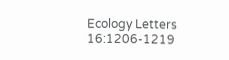Ecology Letters 16:1206-1219